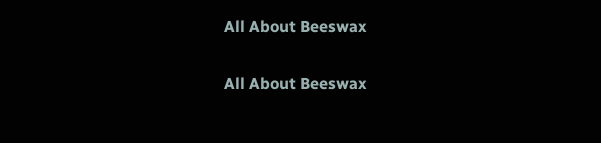All About Beeswax

All About Beeswax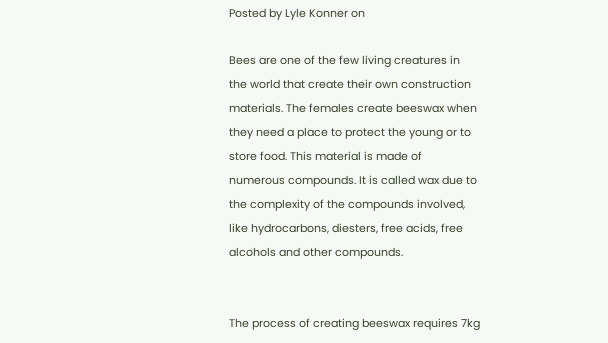Posted by Lyle Konner on

Bees are one of the few living creatures in the world that create their own construction materials. The females create beeswax when they need a place to protect the young or to store food. This material is made of numerous compounds. It is called wax due to the complexity of the compounds involved, like hydrocarbons, diesters, free acids, free alcohols and other compounds.


The process of creating beeswax requires 7kg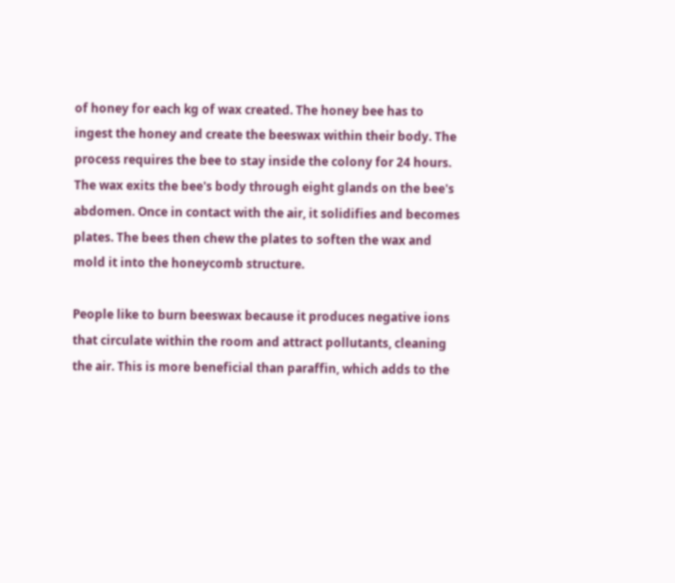of honey for each kg of wax created. The honey bee has to ingest the honey and create the beeswax within their body. The process requires the bee to stay inside the colony for 24 hours. The wax exits the bee's body through eight glands on the bee's abdomen. Once in contact with the air, it solidifies and becomes plates. The bees then chew the plates to soften the wax and mold it into the honeycomb structure.

People like to burn beeswax because it produces negative ions that circulate within the room and attract pollutants, cleaning the air. This is more beneficial than paraffin, which adds to the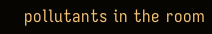pollutants in the room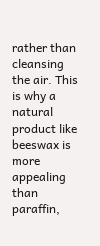rather than cleansing the air. This is why a natural product like beeswax is more appealing than paraffin,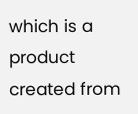which is a product created from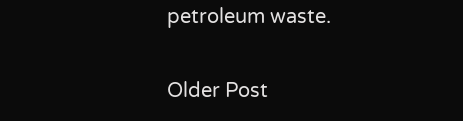petroleum waste.

Older Post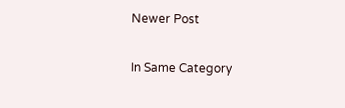Newer Post

In Same Category